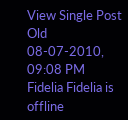View Single Post
Old 08-07-2010, 09:08 PM
Fidelia Fidelia is offline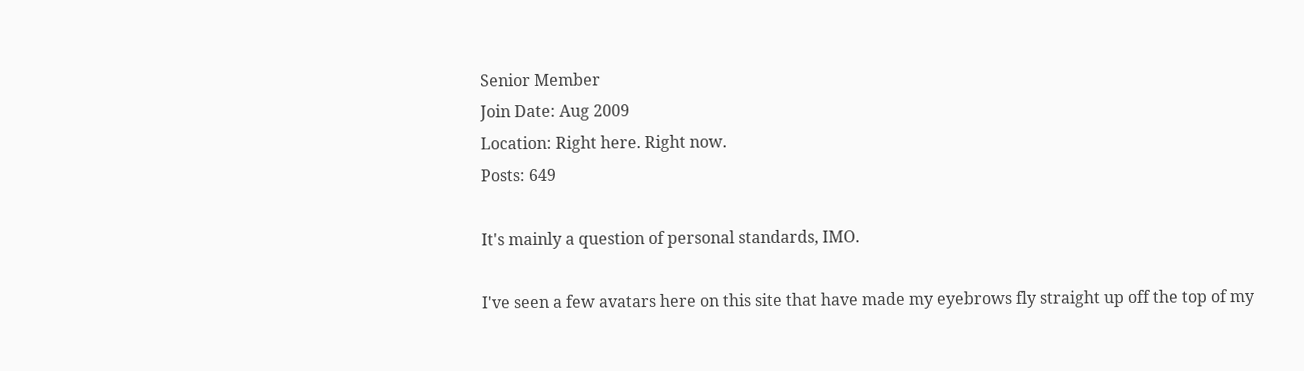Senior Member
Join Date: Aug 2009
Location: Right here. Right now.
Posts: 649

It's mainly a question of personal standards, IMO.

I've seen a few avatars here on this site that have made my eyebrows fly straight up off the top of my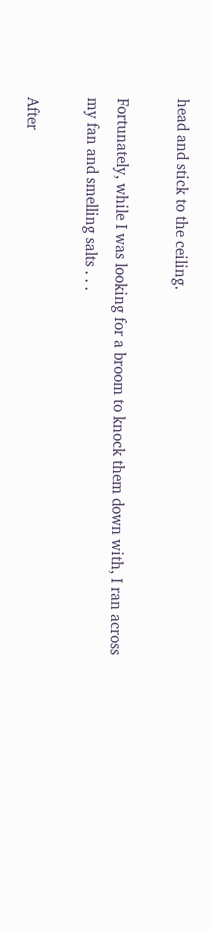head and stick to the ceiling.

Fortunately, while I was looking for a broom to knock them down with, I ran across my fan and smelling salts . . .

After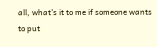all, what's it to me if someone wants to put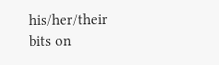his/her/their bits on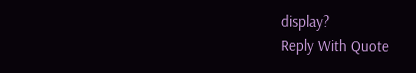display?
Reply With Quote